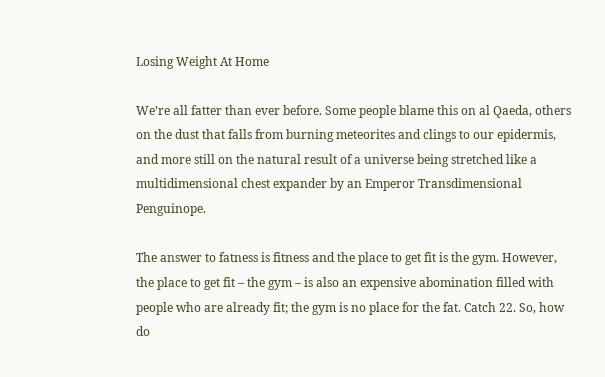Losing Weight At Home

We’re all fatter than ever before. Some people blame this on al Qaeda, others on the dust that falls from burning meteorites and clings to our epidermis, and more still on the natural result of a universe being stretched like a multidimensional chest expander by an Emperor Transdimensional Penguinope.

The answer to fatness is fitness and the place to get fit is the gym. However, the place to get fit – the gym – is also an expensive abomination filled with people who are already fit; the gym is no place for the fat. Catch 22. So, how do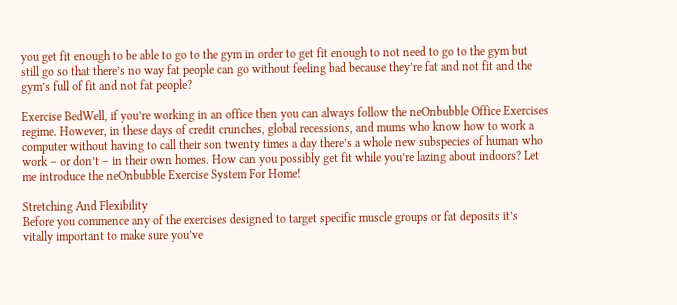you get fit enough to be able to go to the gym in order to get fit enough to not need to go to the gym but still go so that there’s no way fat people can go without feeling bad because they’re fat and not fit and the gym’s full of fit and not fat people?

Exercise BedWell, if you’re working in an office then you can always follow the neOnbubble Office Exercises regime. However, in these days of credit crunches, global recessions, and mums who know how to work a computer without having to call their son twenty times a day there’s a whole new subspecies of human who work – or don’t – in their own homes. How can you possibly get fit while you’re lazing about indoors? Let me introduce the neOnbubble Exercise System For Home!

Stretching And Flexibility
Before you commence any of the exercises designed to target specific muscle groups or fat deposits it’s vitally important to make sure you’ve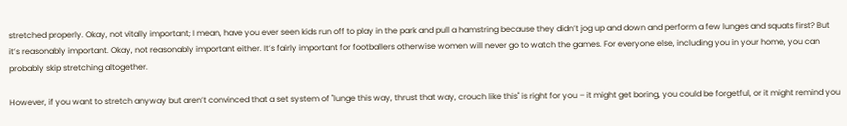stretched properly. Okay, not vitally important; I mean, have you ever seen kids run off to play in the park and pull a hamstring because they didn’t jog up and down and perform a few lunges and squats first? But it’s reasonably important. Okay, not reasonably important either. It’s fairly important for footballers otherwise women will never go to watch the games. For everyone else, including you in your home, you can probably skip stretching altogether.

However, if you want to stretch anyway but aren’t convinced that a set system of "lunge this way, thrust that way, crouch like this" is right for you – it might get boring, you could be forgetful, or it might remind you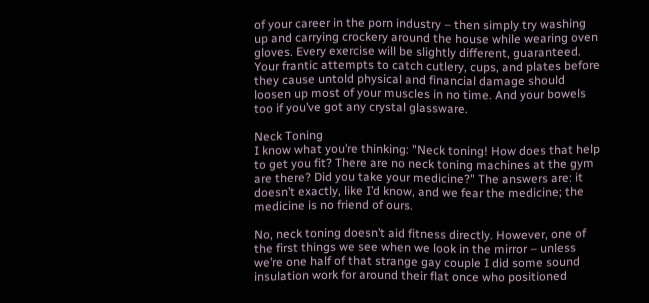of your career in the porn industry – then simply try washing up and carrying crockery around the house while wearing oven gloves. Every exercise will be slightly different, guaranteed. Your frantic attempts to catch cutlery, cups, and plates before they cause untold physical and financial damage should loosen up most of your muscles in no time. And your bowels too if you’ve got any crystal glassware.

Neck Toning
I know what you’re thinking: "Neck toning! How does that help to get you fit? There are no neck toning machines at the gym are there? Did you take your medicine?" The answers are: it doesn’t exactly, like I’d know, and we fear the medicine; the medicine is no friend of ours.

No, neck toning doesn’t aid fitness directly. However, one of the first things we see when we look in the mirror – unless we’re one half of that strange gay couple I did some sound insulation work for around their flat once who positioned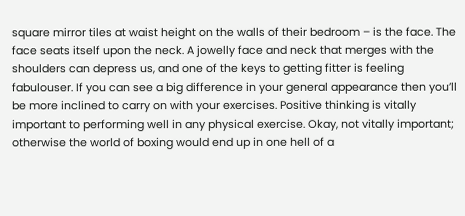square mirror tiles at waist height on the walls of their bedroom – is the face. The face seats itself upon the neck. A jowelly face and neck that merges with the shoulders can depress us, and one of the keys to getting fitter is feeling fabulouser. If you can see a big difference in your general appearance then you’ll be more inclined to carry on with your exercises. Positive thinking is vitally important to performing well in any physical exercise. Okay, not vitally important; otherwise the world of boxing would end up in one hell of a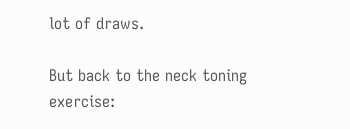lot of draws.

But back to the neck toning exercise: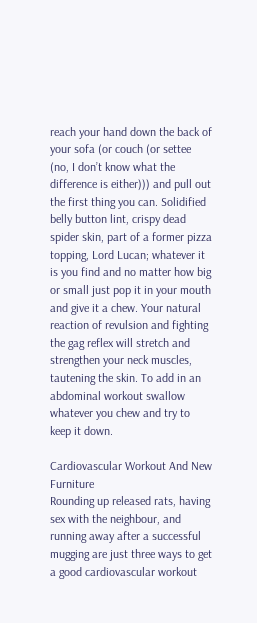reach your hand down the back of your sofa (or couch (or settee (no, I don’t know what the difference is either))) and pull out the first thing you can. Solidified belly button lint, crispy dead spider skin, part of a former pizza topping, Lord Lucan; whatever it is you find and no matter how big or small just pop it in your mouth and give it a chew. Your natural reaction of revulsion and fighting the gag reflex will stretch and strengthen your neck muscles, tautening the skin. To add in an abdominal workout swallow whatever you chew and try to keep it down.

Cardiovascular Workout And New Furniture
Rounding up released rats, having sex with the neighbour, and running away after a successful mugging are just three ways to get a good cardiovascular workout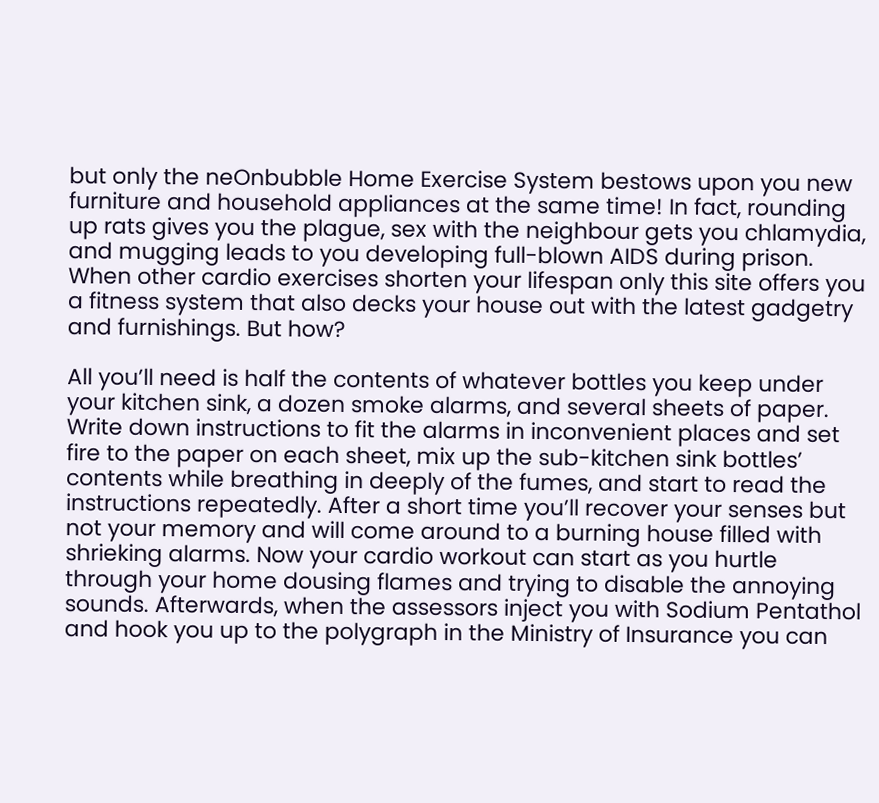but only the neOnbubble Home Exercise System bestows upon you new furniture and household appliances at the same time! In fact, rounding up rats gives you the plague, sex with the neighbour gets you chlamydia, and mugging leads to you developing full-blown AIDS during prison. When other cardio exercises shorten your lifespan only this site offers you a fitness system that also decks your house out with the latest gadgetry and furnishings. But how?

All you’ll need is half the contents of whatever bottles you keep under your kitchen sink, a dozen smoke alarms, and several sheets of paper. Write down instructions to fit the alarms in inconvenient places and set fire to the paper on each sheet, mix up the sub-kitchen sink bottles’ contents while breathing in deeply of the fumes, and start to read the instructions repeatedly. After a short time you’ll recover your senses but not your memory and will come around to a burning house filled with shrieking alarms. Now your cardio workout can start as you hurtle through your home dousing flames and trying to disable the annoying sounds. Afterwards, when the assessors inject you with Sodium Pentathol and hook you up to the polygraph in the Ministry of Insurance you can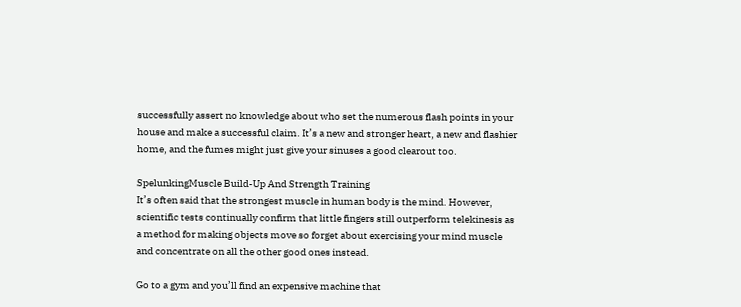successfully assert no knowledge about who set the numerous flash points in your house and make a successful claim. It’s a new and stronger heart, a new and flashier home, and the fumes might just give your sinuses a good clearout too.

SpelunkingMuscle Build-Up And Strength Training
It’s often said that the strongest muscle in human body is the mind. However, scientific tests continually confirm that little fingers still outperform telekinesis as a method for making objects move so forget about exercising your mind muscle and concentrate on all the other good ones instead.

Go to a gym and you’ll find an expensive machine that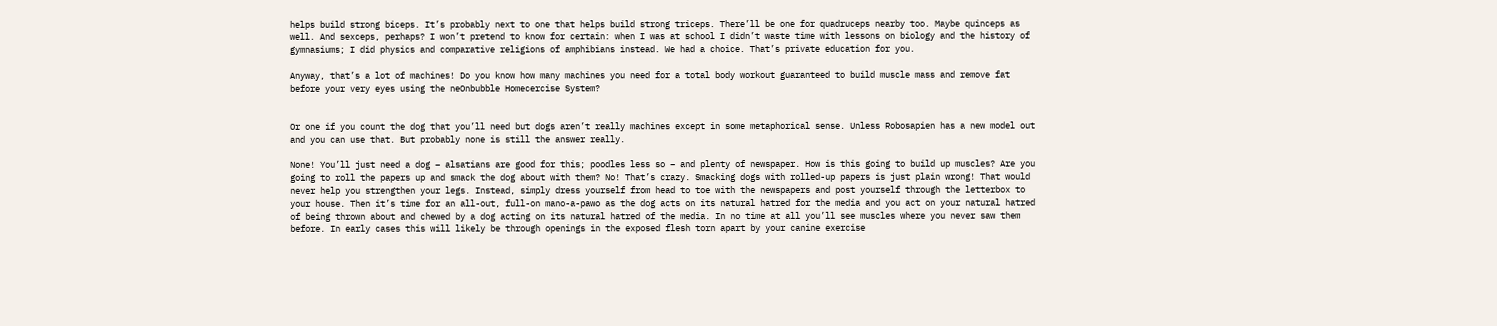helps build strong biceps. It’s probably next to one that helps build strong triceps. There’ll be one for quadruceps nearby too. Maybe quinceps as well. And sexceps, perhaps? I won’t pretend to know for certain: when I was at school I didn’t waste time with lessons on biology and the history of gymnasiums; I did physics and comparative religions of amphibians instead. We had a choice. That’s private education for you.

Anyway, that’s a lot of machines! Do you know how many machines you need for a total body workout guaranteed to build muscle mass and remove fat before your very eyes using the neOnbubble Homecercise System?


Or one if you count the dog that you’ll need but dogs aren’t really machines except in some metaphorical sense. Unless Robosapien has a new model out and you can use that. But probably none is still the answer really.

None! You’ll just need a dog – alsatians are good for this; poodles less so – and plenty of newspaper. How is this going to build up muscles? Are you going to roll the papers up and smack the dog about with them? No! That’s crazy. Smacking dogs with rolled-up papers is just plain wrong! That would never help you strengthen your legs. Instead, simply dress yourself from head to toe with the newspapers and post yourself through the letterbox to your house. Then it’s time for an all-out, full-on mano-a-pawo as the dog acts on its natural hatred for the media and you act on your natural hatred of being thrown about and chewed by a dog acting on its natural hatred of the media. In no time at all you’ll see muscles where you never saw them before. In early cases this will likely be through openings in the exposed flesh torn apart by your canine exercise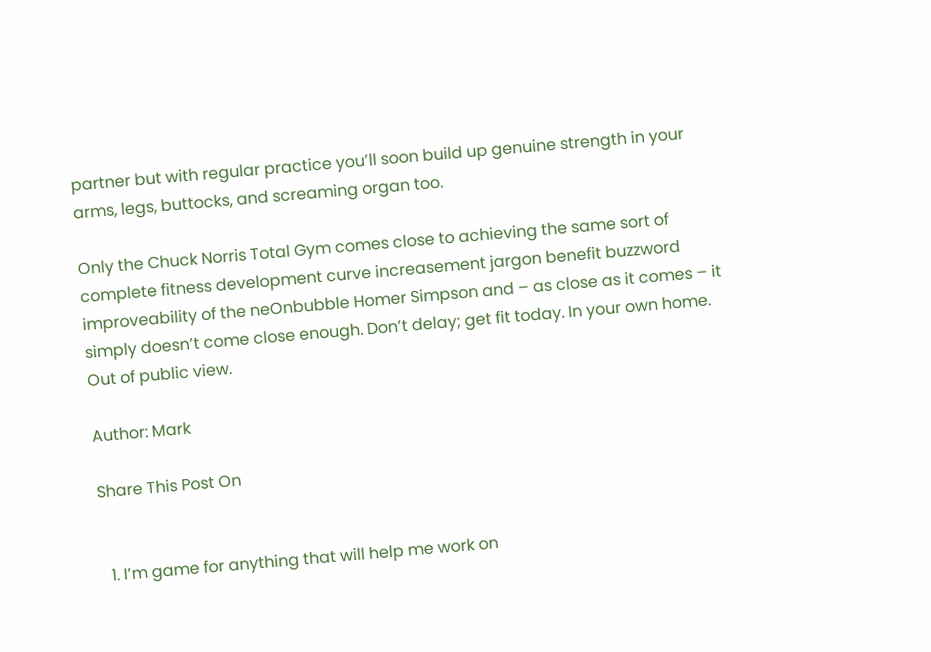partner but with regular practice you’ll soon build up genuine strength in your arms, legs, buttocks, and screaming organ too.

Only the Chuck Norris Total Gym comes close to achieving the same sort of complete fitness development curve increasement jargon benefit buzzword improveability of the neOnbubble Homer Simpson and – as close as it comes – it simply doesn’t come close enough. Don’t delay; get fit today. In your own home. Out of public view.

Author: Mark

Share This Post On


  1. I’m game for anything that will help me work on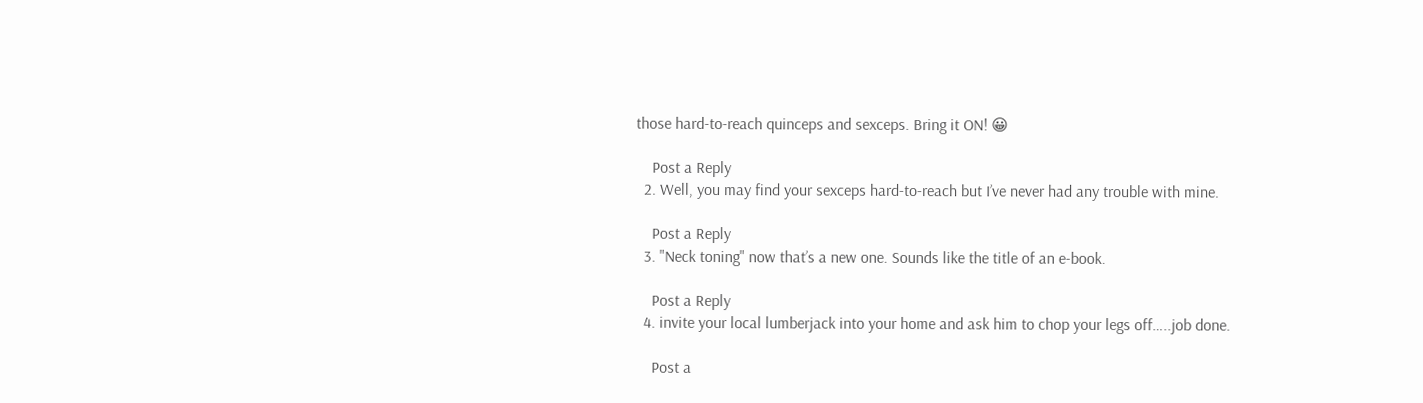those hard-to-reach quinceps and sexceps. Bring it ON! 😀

    Post a Reply
  2. Well, you may find your sexceps hard-to-reach but I’ve never had any trouble with mine.

    Post a Reply
  3. "Neck toning" now that’s a new one. Sounds like the title of an e-book.

    Post a Reply
  4. invite your local lumberjack into your home and ask him to chop your legs off…..job done.

    Post a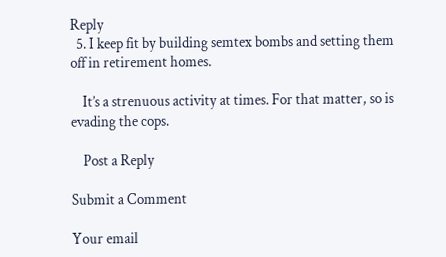Reply
  5. I keep fit by building semtex bombs and setting them off in retirement homes.

    It’s a strenuous activity at times. For that matter, so is evading the cops.

    Post a Reply

Submit a Comment

Your email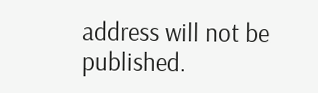address will not be published.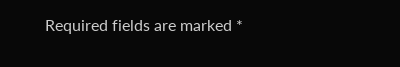Required fields are marked *